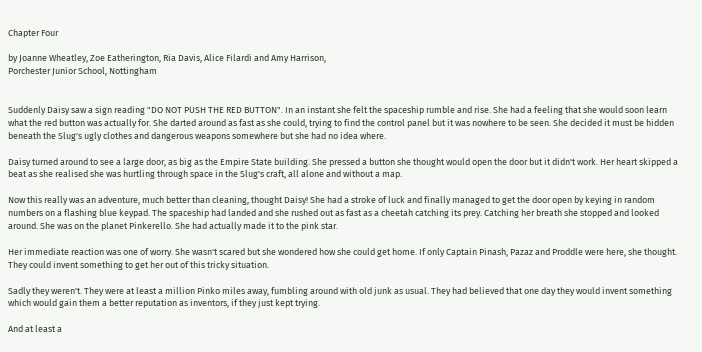Chapter Four

by Joanne Wheatley, Zoe Eatherington, Ria Davis, Alice Filardi and Amy Harrison,
Porchester Junior School, Nottingham


Suddenly Daisy saw a sign reading "DO NOT PUSH THE RED BUTTON". In an instant she felt the spaceship rumble and rise. She had a feeling that she would soon learn what the red button was actually for. She darted around as fast as she could, trying to find the control panel but it was nowhere to be seen. She decided it must be hidden beneath the Slug's ugly clothes and dangerous weapons somewhere but she had no idea where.

Daisy turned around to see a large door, as big as the Empire State building. She pressed a button she thought would open the door but it didn't work. Her heart skipped a beat as she realised she was hurtling through space in the Slug's craft, all alone and without a map.

Now this really was an adventure, much better than cleaning, thought Daisy! She had a stroke of luck and finally managed to get the door open by keying in random numbers on a flashing blue keypad. The spaceship had landed and she rushed out as fast as a cheetah catching its prey. Catching her breath she stopped and looked around. She was on the planet Pinkerello. She had actually made it to the pink star.

Her immediate reaction was one of worry. She wasn't scared but she wondered how she could get home. If only Captain Pinash, Pazaz and Proddle were here, she thought. They could invent something to get her out of this tricky situation.

Sadly they weren't. They were at least a million Pinko miles away, fumbling around with old junk as usual. They had believed that one day they would invent something which would gain them a better reputation as inventors, if they just kept trying.

And at least a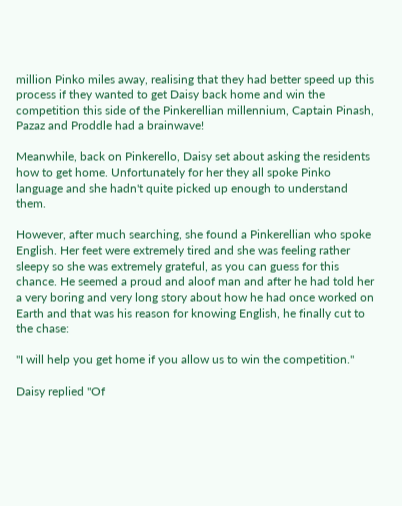million Pinko miles away, realising that they had better speed up this process if they wanted to get Daisy back home and win the competition this side of the Pinkerellian millennium, Captain Pinash, Pazaz and Proddle had a brainwave!

Meanwhile, back on Pinkerello, Daisy set about asking the residents how to get home. Unfortunately for her they all spoke Pinko language and she hadn't quite picked up enough to understand them.

However, after much searching, she found a Pinkerellian who spoke English. Her feet were extremely tired and she was feeling rather sleepy so she was extremely grateful, as you can guess for this chance. He seemed a proud and aloof man and after he had told her a very boring and very long story about how he had once worked on Earth and that was his reason for knowing English, he finally cut to the chase:

"I will help you get home if you allow us to win the competition."

Daisy replied "Of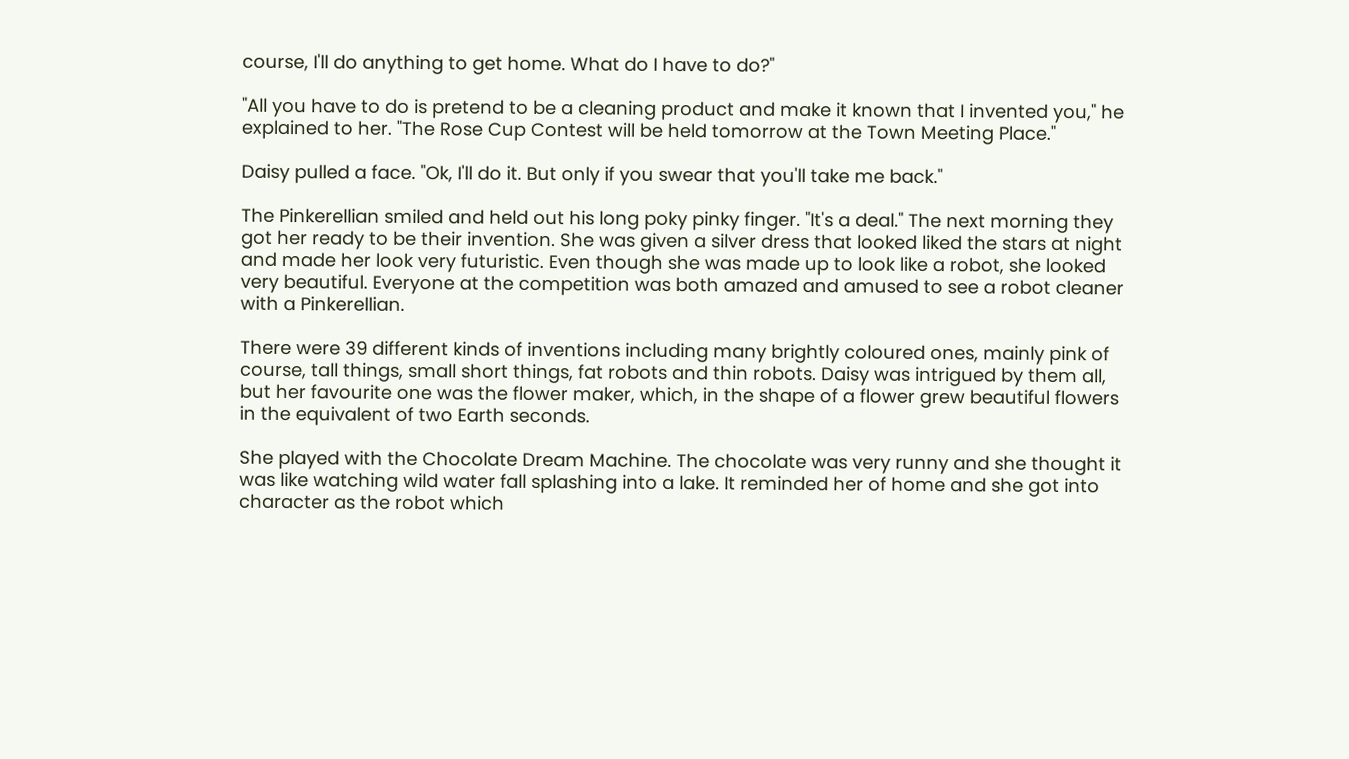course, I'll do anything to get home. What do I have to do?"

"All you have to do is pretend to be a cleaning product and make it known that I invented you," he explained to her. "The Rose Cup Contest will be held tomorrow at the Town Meeting Place."

Daisy pulled a face. "Ok, I'll do it. But only if you swear that you'll take me back."

The Pinkerellian smiled and held out his long poky pinky finger. "It's a deal." The next morning they got her ready to be their invention. She was given a silver dress that looked liked the stars at night and made her look very futuristic. Even though she was made up to look like a robot, she looked very beautiful. Everyone at the competition was both amazed and amused to see a robot cleaner with a Pinkerellian.

There were 39 different kinds of inventions including many brightly coloured ones, mainly pink of course, tall things, small short things, fat robots and thin robots. Daisy was intrigued by them all, but her favourite one was the flower maker, which, in the shape of a flower grew beautiful flowers in the equivalent of two Earth seconds.

She played with the Chocolate Dream Machine. The chocolate was very runny and she thought it was like watching wild water fall splashing into a lake. It reminded her of home and she got into character as the robot which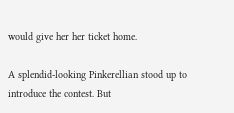would give her her ticket home.

A splendid-looking Pinkerellian stood up to introduce the contest. But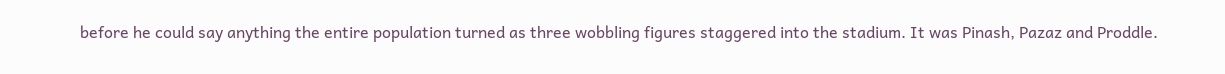before he could say anything the entire population turned as three wobbling figures staggered into the stadium. It was Pinash, Pazaz and Proddle.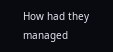How had they managed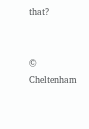that?


© Cheltenham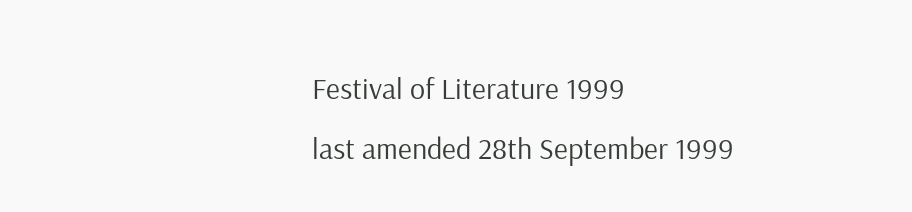Festival of Literature 1999
last amended 28th September 1999